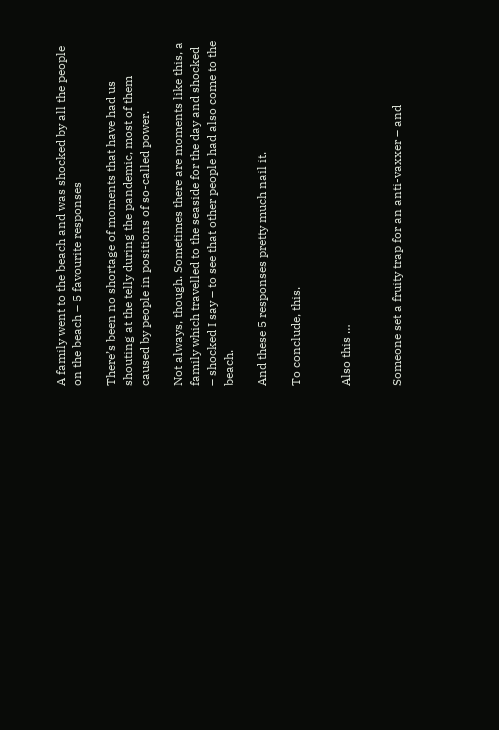A family went to the beach and was shocked by all the people on the beach – 5 favourite responses

There’s been no shortage of moments that have had us shouting at the telly during the pandemic, most of them caused by people in positions of so-called power.

Not always, though. Sometimes there are moments like this, a family which travelled to the seaside for the day and shocked – shocked I say – to see that other people had also come to the beach.

And these 5 responses pretty much nail it.

To conclude, this.


Also this …


Someone set a fruity trap for an anti-vaxxer – and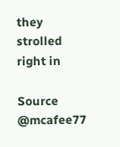they strolled right in

Source @mcafee77